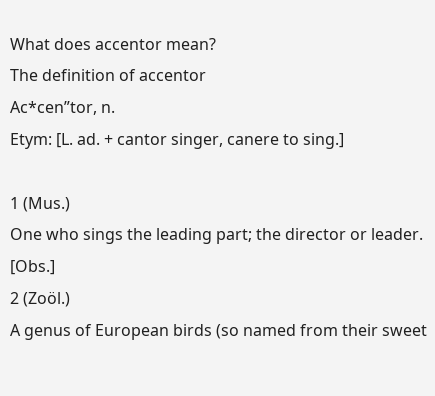What does accentor mean?
The definition of accentor
Ac*cen”tor, n.
Etym: [L. ad. + cantor singer, canere to sing.]

1 (Mus.)
One who sings the leading part; the director or leader. [Obs.]
2 (Zoöl.)
A genus of European birds (so named from their sweet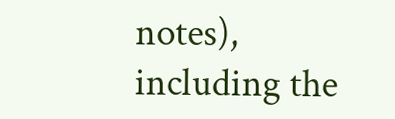notes), including the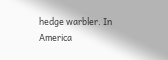hedge warbler. In America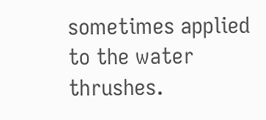sometimes applied to the water thrushes.